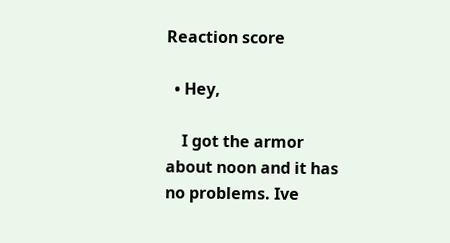Reaction score

  • Hey,

    I got the armor about noon and it has no problems. Ive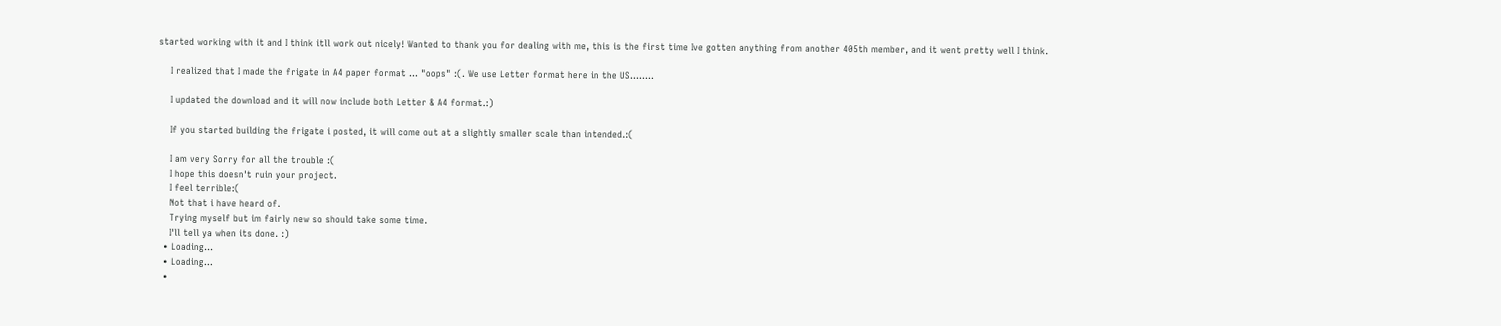started working with it and I think itll work out nicely! Wanted to thank you for dealing with me, this is the first time Ive gotten anything from another 405th member, and it went pretty well I think.

    I realized that I made the frigate in A4 paper format ... "oops" :(. We use Letter format here in the US........

    I updated the download and it will now include both Letter & A4 format.:)

    If you started building the frigate i posted, it will come out at a slightly smaller scale than intended.:(

    I am very Sorry for all the trouble :(
    I hope this doesn't ruin your project.
    I feel terrible:(
    Not that i have heard of.
    Trying myself but im fairly new so should take some time.
    I'll tell ya when its done. :)
  • Loading…
  • Loading…
  •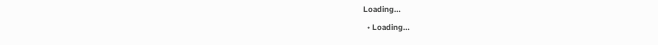Loading…
  • Loading…